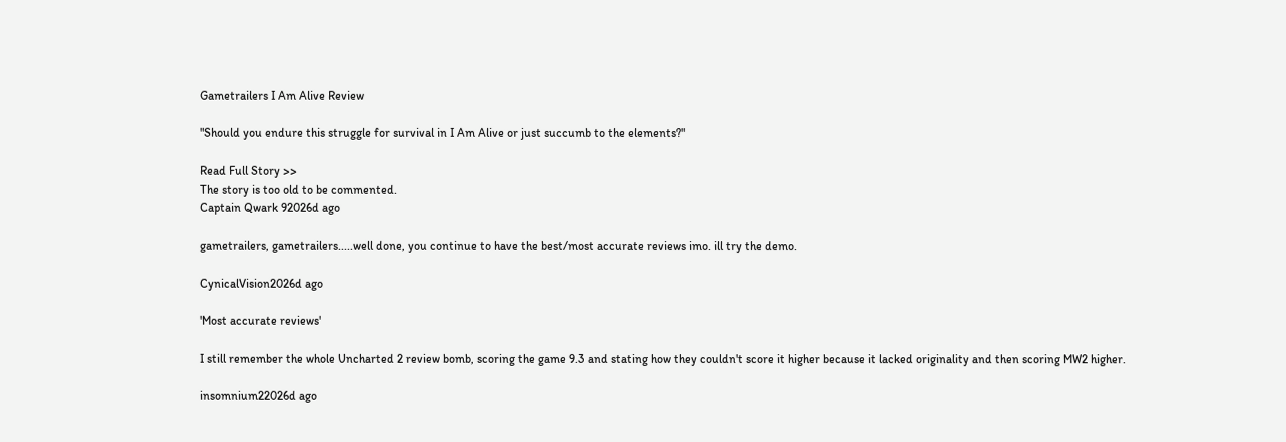Gametrailers I Am Alive Review

"Should you endure this struggle for survival in I Am Alive or just succumb to the elements?"

Read Full Story >>
The story is too old to be commented.
Captain Qwark 92026d ago

gametrailers, gametrailers.....well done, you continue to have the best/most accurate reviews imo. ill try the demo.

CynicalVision2026d ago

'Most accurate reviews'

I still remember the whole Uncharted 2 review bomb, scoring the game 9.3 and stating how they couldn't score it higher because it lacked originality and then scoring MW2 higher.

insomnium22026d ago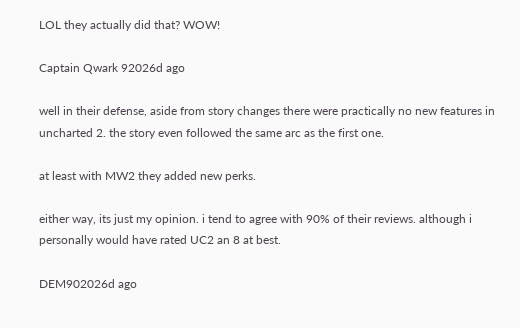LOL they actually did that? WOW!

Captain Qwark 92026d ago

well in their defense, aside from story changes there were practically no new features in uncharted 2. the story even followed the same arc as the first one.

at least with MW2 they added new perks.

either way, its just my opinion. i tend to agree with 90% of their reviews. although i personally would have rated UC2 an 8 at best.

DEM902026d ago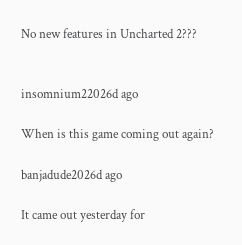No new features in Uncharted 2???


insomnium22026d ago

When is this game coming out again?

banjadude2026d ago

It came out yesterday for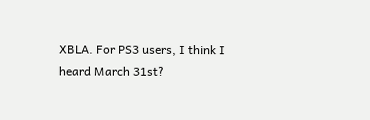XBLA. For PS3 users, I think I heard March 31st?